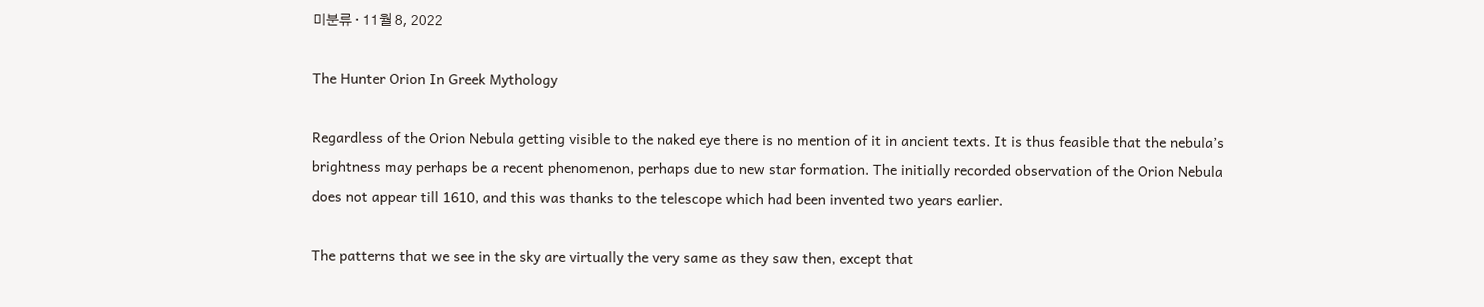미분류 · 11월 8, 2022

The Hunter Orion In Greek Mythology

Regardless of the Orion Nebula getting visible to the naked eye there is no mention of it in ancient texts. It is thus feasible that the nebula’s brightness may perhaps be a recent phenomenon, perhaps due to new star formation. The initially recorded observation of the Orion Nebula does not appear till 1610, and this was thanks to the telescope which had been invented two years earlier.

The patterns that we see in the sky are virtually the very same as they saw then, except that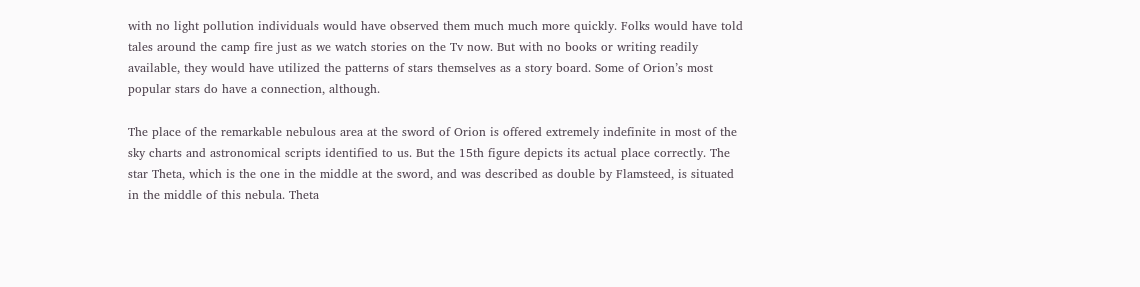with no light pollution individuals would have observed them much much more quickly. Folks would have told tales around the camp fire just as we watch stories on the Tv now. But with no books or writing readily available, they would have utilized the patterns of stars themselves as a story board. Some of Orion’s most popular stars do have a connection, although.

The place of the remarkable nebulous area at the sword of Orion is offered extremely indefinite in most of the sky charts and astronomical scripts identified to us. But the 15th figure depicts its actual place correctly. The star Theta, which is the one in the middle at the sword, and was described as double by Flamsteed, is situated in the middle of this nebula. Theta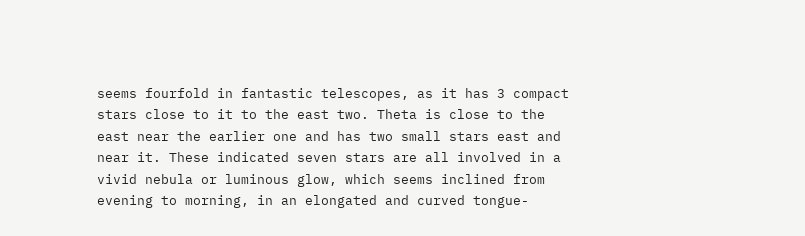seems fourfold in fantastic telescopes, as it has 3 compact stars close to it to the east two. Theta is close to the east near the earlier one and has two small stars east and near it. These indicated seven stars are all involved in a vivid nebula or luminous glow, which seems inclined from evening to morning, in an elongated and curved tongue-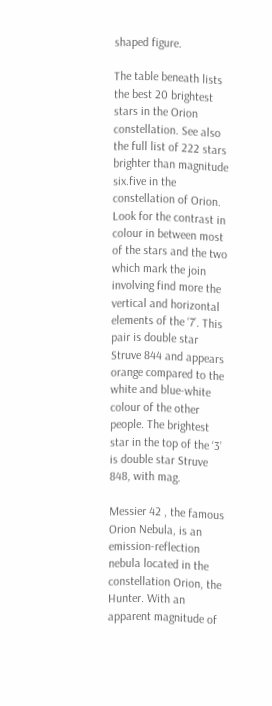shaped figure.

The table beneath lists the best 20 brightest stars in the Orion constellation. See also the full list of 222 stars brighter than magnitude six.five in the constellation of Orion. Look for the contrast in colour in between most of the stars and the two which mark the join involving find more the vertical and horizontal elements of the ‘7’. This pair is double star Struve 844 and appears orange compared to the white and blue-white colour of the other people. The brightest star in the top of the ‘3’ is double star Struve 848, with mag.

Messier 42 , the famous Orion Nebula, is an emission-reflection nebula located in the constellation Orion, the Hunter. With an apparent magnitude of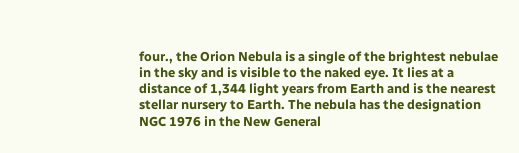four., the Orion Nebula is a single of the brightest nebulae in the sky and is visible to the naked eye. It lies at a distance of 1,344 light years from Earth and is the nearest stellar nursery to Earth. The nebula has the designation NGC 1976 in the New General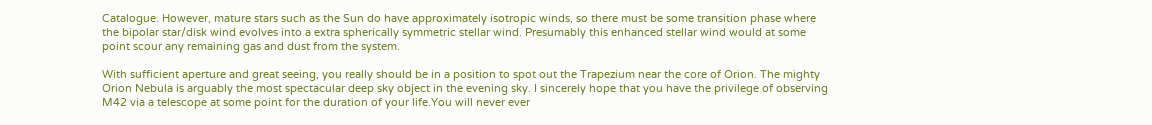Catalogue. However, mature stars such as the Sun do have approximately isotropic winds, so there must be some transition phase where the bipolar star/disk wind evolves into a extra spherically symmetric stellar wind. Presumably this enhanced stellar wind would at some point scour any remaining gas and dust from the system.

With sufficient aperture and great seeing, you really should be in a position to spot out the Trapezium near the core of Orion. The mighty Orion Nebula is arguably the most spectacular deep sky object in the evening sky. I sincerely hope that you have the privilege of observing M42 via a telescope at some point for the duration of your life.You will never ever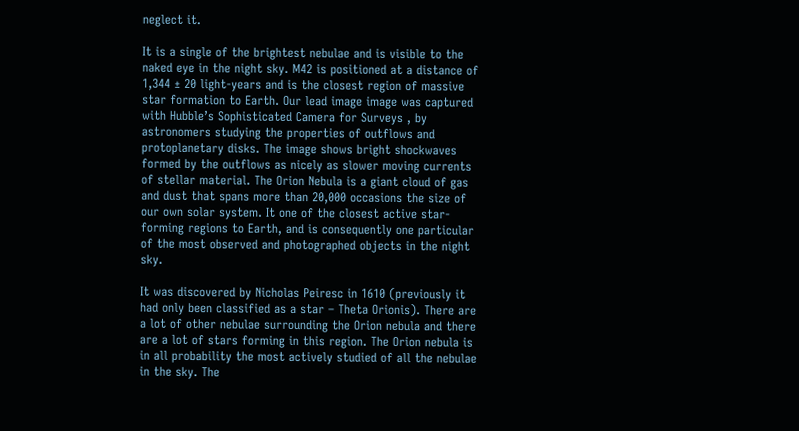neglect it.

It is a single of the brightest nebulae and is visible to the naked eye in the night sky. M42 is positioned at a distance of 1,344 ± 20 light-years and is the closest region of massive star formation to Earth. Our lead image image was captured with Hubble’s Sophisticated Camera for Surveys , by astronomers studying the properties of outflows and protoplanetary disks. The image shows bright shockwaves formed by the outflows as nicely as slower moving currents of stellar material. The Orion Nebula is a giant cloud of gas and dust that spans more than 20,000 occasions the size of our own solar system. It one of the closest active star-forming regions to Earth, and is consequently one particular of the most observed and photographed objects in the night sky.

It was discovered by Nicholas Peiresc in 1610 (previously it had only been classified as a star – Theta Orionis). There are a lot of other nebulae surrounding the Orion nebula and there are a lot of stars forming in this region. The Orion nebula is in all probability the most actively studied of all the nebulae in the sky. The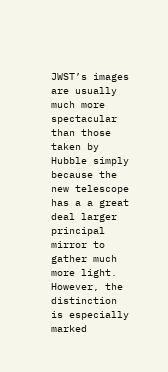JWST’s images are usually much more spectacular than those taken by Hubble simply because the new telescope has a a great deal larger principal mirror to gather much more light. However, the distinction is especially marked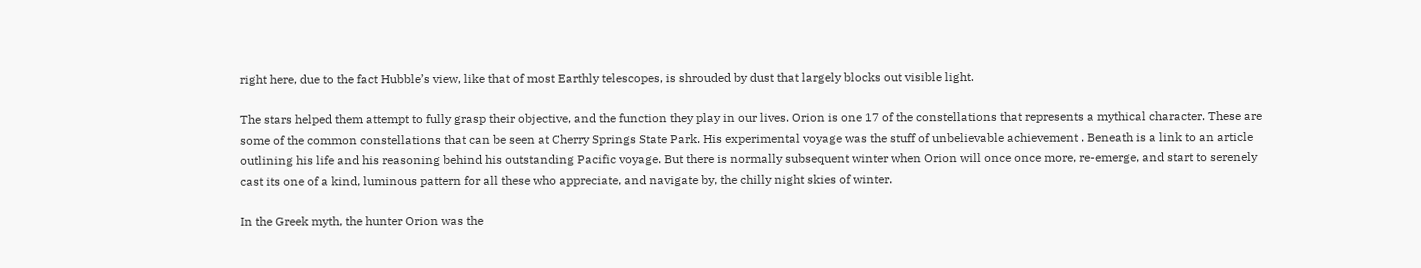right here, due to the fact Hubble’s view, like that of most Earthly telescopes, is shrouded by dust that largely blocks out visible light.

The stars helped them attempt to fully grasp their objective, and the function they play in our lives. Orion is one 17 of the constellations that represents a mythical character. These are some of the common constellations that can be seen at Cherry Springs State Park. His experimental voyage was the stuff of unbelievable achievement . Beneath is a link to an article outlining his life and his reasoning behind his outstanding Pacific voyage. But there is normally subsequent winter when Orion will once once more, re-emerge, and start to serenely cast its one of a kind, luminous pattern for all these who appreciate, and navigate by, the chilly night skies of winter.

In the Greek myth, the hunter Orion was the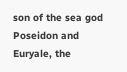son of the sea god Poseidon and Euryale, the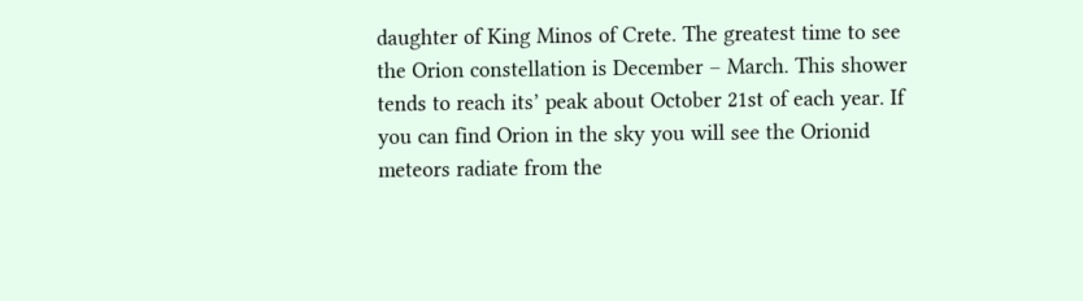daughter of King Minos of Crete. The greatest time to see the Orion constellation is December – March. This shower tends to reach its’ peak about October 21st of each year. If you can find Orion in the sky you will see the Orionid meteors radiate from the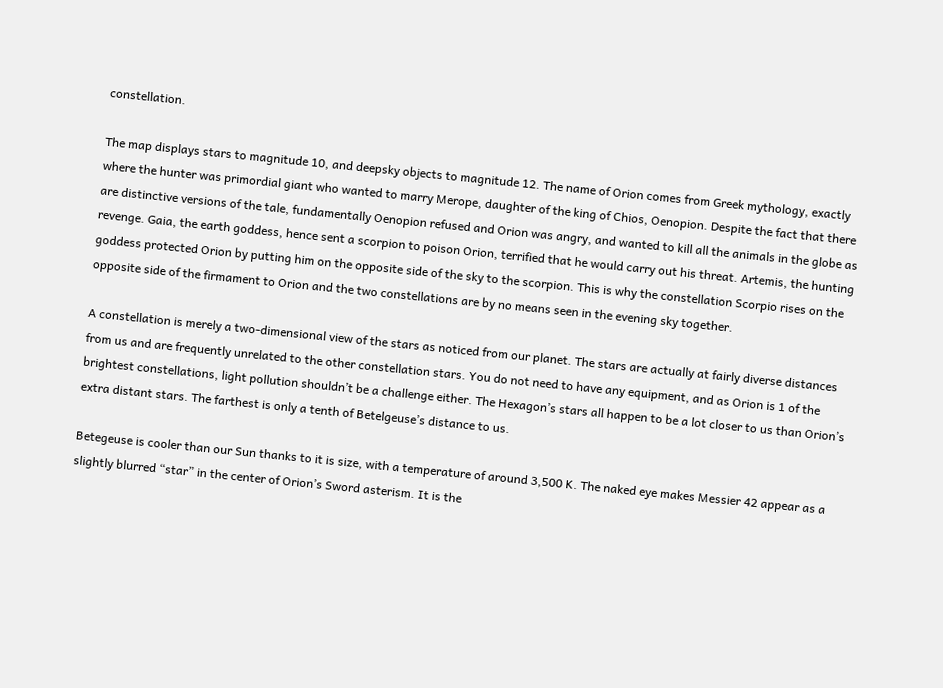constellation.

The map displays stars to magnitude 10, and deepsky objects to magnitude 12. The name of Orion comes from Greek mythology, exactly where the hunter was primordial giant who wanted to marry Merope, daughter of the king of Chios, Oenopion. Despite the fact that there are distinctive versions of the tale, fundamentally Oenopion refused and Orion was angry, and wanted to kill all the animals in the globe as revenge. Gaia, the earth goddess, hence sent a scorpion to poison Orion, terrified that he would carry out his threat. Artemis, the hunting goddess protected Orion by putting him on the opposite side of the sky to the scorpion. This is why the constellation Scorpio rises on the opposite side of the firmament to Orion and the two constellations are by no means seen in the evening sky together.

A constellation is merely a two-dimensional view of the stars as noticed from our planet. The stars are actually at fairly diverse distances from us and are frequently unrelated to the other constellation stars. You do not need to have any equipment, and as Orion is 1 of the brightest constellations, light pollution shouldn’t be a challenge either. The Hexagon’s stars all happen to be a lot closer to us than Orion’s extra distant stars. The farthest is only a tenth of Betelgeuse’s distance to us.

Betegeuse is cooler than our Sun thanks to it is size, with a temperature of around 3,500 K. The naked eye makes Messier 42 appear as a slightly blurred “star” in the center of Orion’s Sword asterism. It is the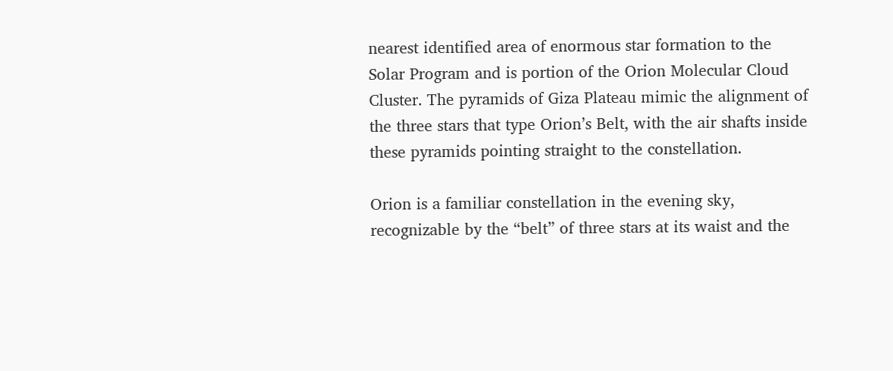nearest identified area of enormous star formation to the Solar Program and is portion of the Orion Molecular Cloud Cluster. The pyramids of Giza Plateau mimic the alignment of the three stars that type Orion’s Belt, with the air shafts inside these pyramids pointing straight to the constellation.

Orion is a familiar constellation in the evening sky, recognizable by the “belt” of three stars at its waist and the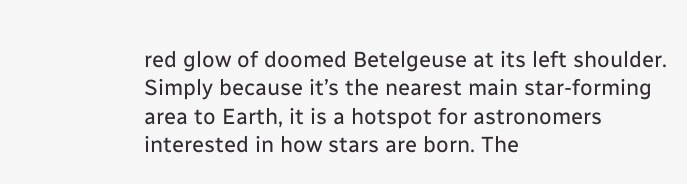red glow of doomed Betelgeuse at its left shoulder. Simply because it’s the nearest main star-forming area to Earth, it is a hotspot for astronomers interested in how stars are born. The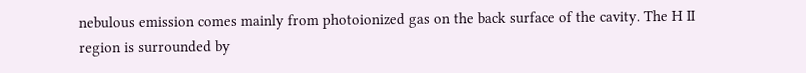nebulous emission comes mainly from photoionized gas on the back surface of the cavity. The H II region is surrounded by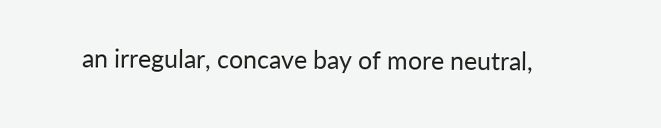an irregular, concave bay of more neutral,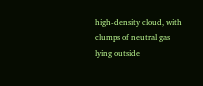high-density cloud, with clumps of neutral gas lying outside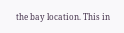the bay location. This in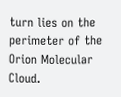turn lies on the perimeter of the Orion Molecular Cloud.